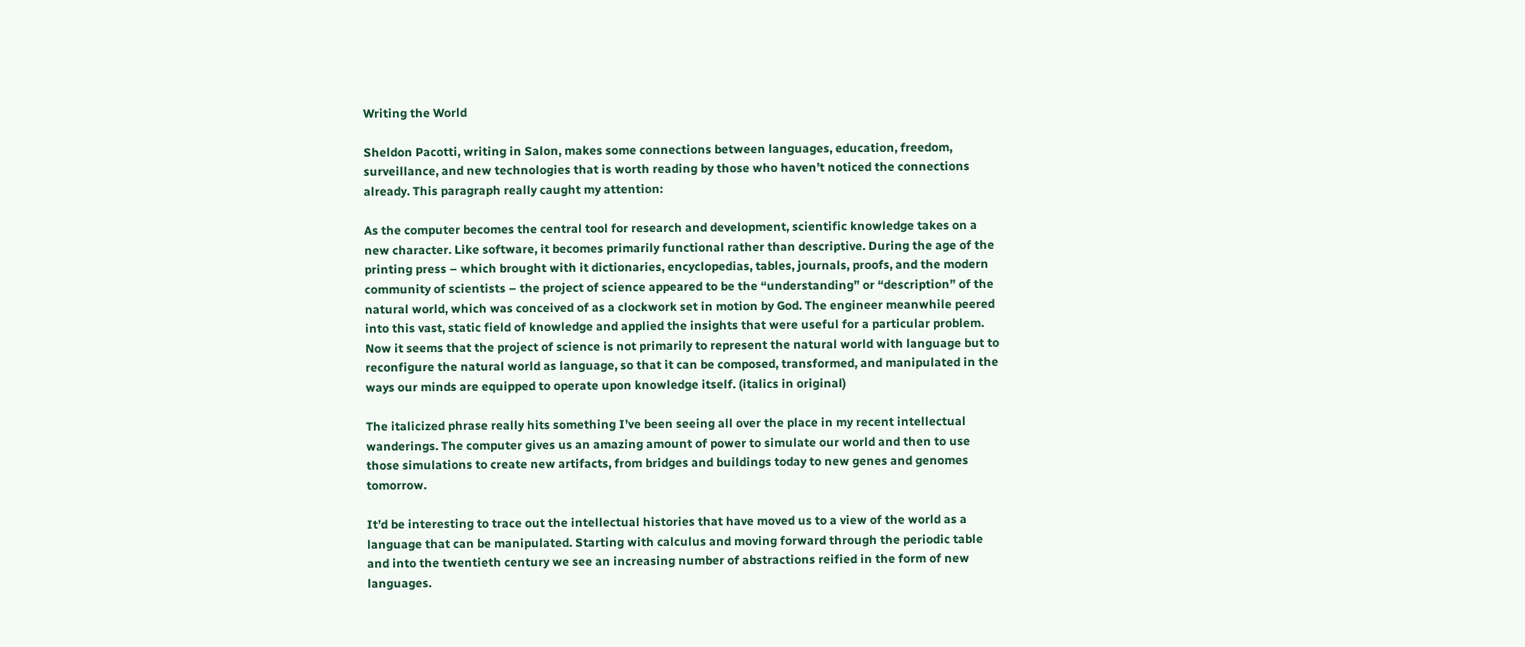Writing the World

Sheldon Pacotti, writing in Salon, makes some connections between languages, education, freedom, surveillance, and new technologies that is worth reading by those who haven’t noticed the connections already. This paragraph really caught my attention:

As the computer becomes the central tool for research and development, scientific knowledge takes on a new character. Like software, it becomes primarily functional rather than descriptive. During the age of the printing press – which brought with it dictionaries, encyclopedias, tables, journals, proofs, and the modern community of scientists – the project of science appeared to be the “understanding” or “description” of the natural world, which was conceived of as a clockwork set in motion by God. The engineer meanwhile peered into this vast, static field of knowledge and applied the insights that were useful for a particular problem. Now it seems that the project of science is not primarily to represent the natural world with language but to reconfigure the natural world as language, so that it can be composed, transformed, and manipulated in the ways our minds are equipped to operate upon knowledge itself. (italics in original)

The italicized phrase really hits something I’ve been seeing all over the place in my recent intellectual wanderings. The computer gives us an amazing amount of power to simulate our world and then to use those simulations to create new artifacts, from bridges and buildings today to new genes and genomes tomorrow.

It’d be interesting to trace out the intellectual histories that have moved us to a view of the world as a language that can be manipulated. Starting with calculus and moving forward through the periodic table and into the twentieth century we see an increasing number of abstractions reified in the form of new languages.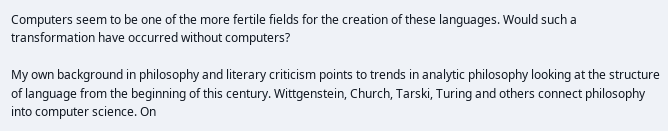Computers seem to be one of the more fertile fields for the creation of these languages. Would such a transformation have occurred without computers?

My own background in philosophy and literary criticism points to trends in analytic philosophy looking at the structure of language from the beginning of this century. Wittgenstein, Church, Tarski, Turing and others connect philosophy into computer science. On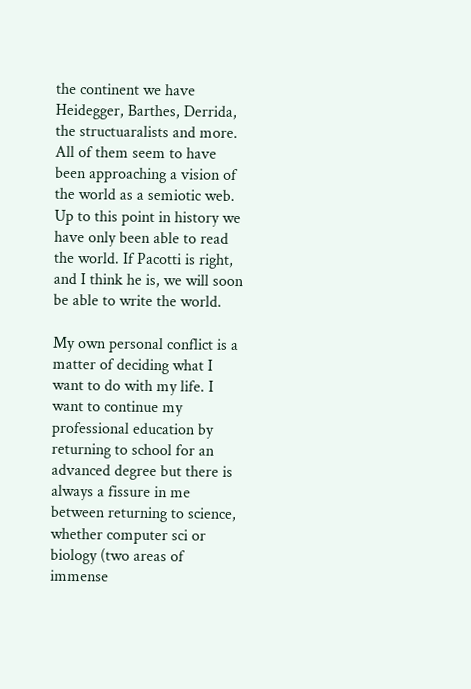the continent we have Heidegger, Barthes, Derrida, the structuaralists and more. All of them seem to have been approaching a vision of the world as a semiotic web. Up to this point in history we have only been able to read the world. If Pacotti is right, and I think he is, we will soon be able to write the world.

My own personal conflict is a matter of deciding what I want to do with my life. I want to continue my professional education by returning to school for an advanced degree but there is always a fissure in me between returning to science, whether computer sci or biology (two areas of immense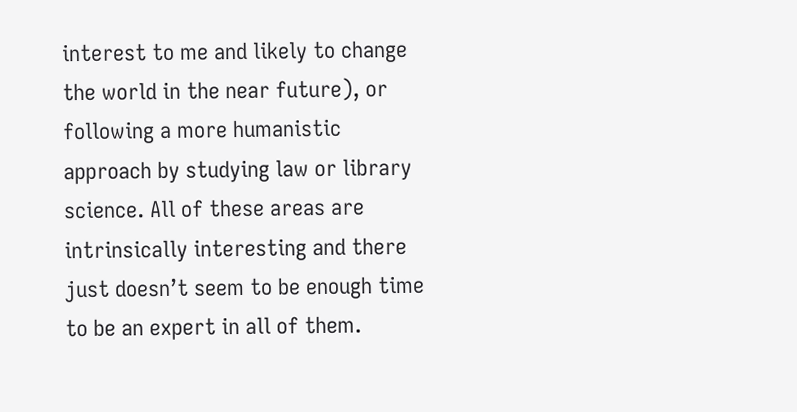interest to me and likely to change the world in the near future), or following a more humanistic approach by studying law or library science. All of these areas are intrinsically interesting and there just doesn’t seem to be enough time to be an expert in all of them.